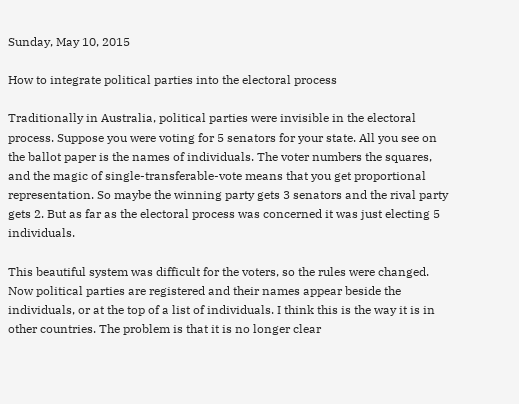Sunday, May 10, 2015

How to integrate political parties into the electoral process

Traditionally in Australia, political parties were invisible in the electoral process. Suppose you were voting for 5 senators for your state. All you see on the ballot paper is the names of individuals. The voter numbers the squares, and the magic of single-transferable-vote means that you get proportional representation. So maybe the winning party gets 3 senators and the rival party gets 2. But as far as the electoral process was concerned it was just electing 5 individuals.

This beautiful system was difficult for the voters, so the rules were changed. Now political parties are registered and their names appear beside the individuals, or at the top of a list of individuals. I think this is the way it is in other countries. The problem is that it is no longer clear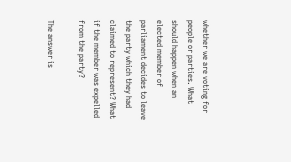whether we are voting for people or parties. What should happen when an elected member of parliament decides to leave the party which they had claimed to represent? What if the member was expelled from the party?

The answer is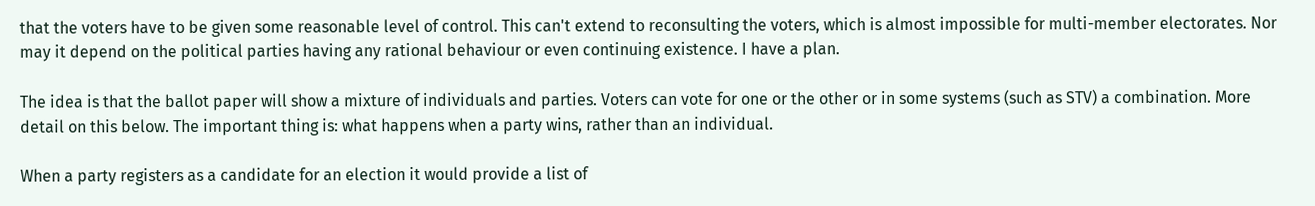that the voters have to be given some reasonable level of control. This can't extend to reconsulting the voters, which is almost impossible for multi-member electorates. Nor may it depend on the political parties having any rational behaviour or even continuing existence. I have a plan.

The idea is that the ballot paper will show a mixture of individuals and parties. Voters can vote for one or the other or in some systems (such as STV) a combination. More detail on this below. The important thing is: what happens when a party wins, rather than an individual.

When a party registers as a candidate for an election it would provide a list of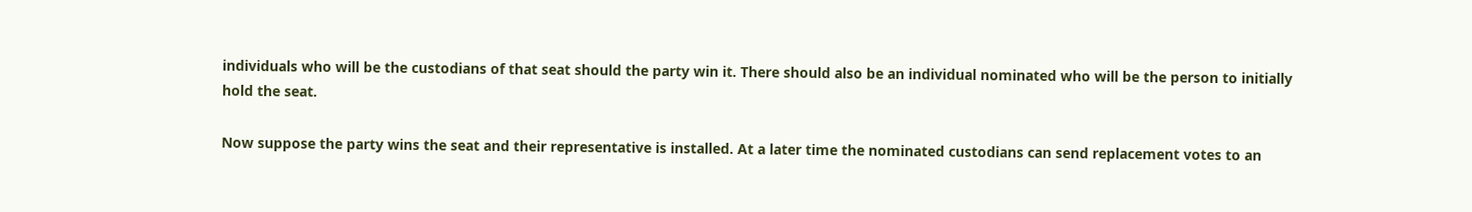individuals who will be the custodians of that seat should the party win it. There should also be an individual nominated who will be the person to initially hold the seat.

Now suppose the party wins the seat and their representative is installed. At a later time the nominated custodians can send replacement votes to an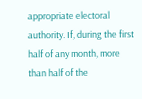appropriate electoral authority. If, during the first half of any month, more than half of the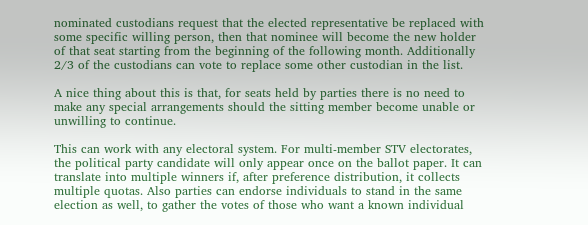nominated custodians request that the elected representative be replaced with some specific willing person, then that nominee will become the new holder of that seat starting from the beginning of the following month. Additionally 2/3 of the custodians can vote to replace some other custodian in the list.

A nice thing about this is that, for seats held by parties there is no need to make any special arrangements should the sitting member become unable or unwilling to continue.

This can work with any electoral system. For multi-member STV electorates, the political party candidate will only appear once on the ballot paper. It can translate into multiple winners if, after preference distribution, it collects multiple quotas. Also parties can endorse individuals to stand in the same election as well, to gather the votes of those who want a known individual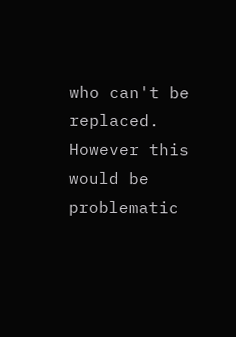who can't be replaced. However this would be problematic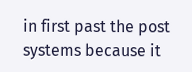in first past the post systems because it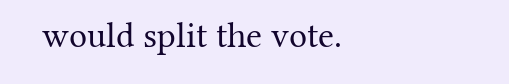would split the vote.